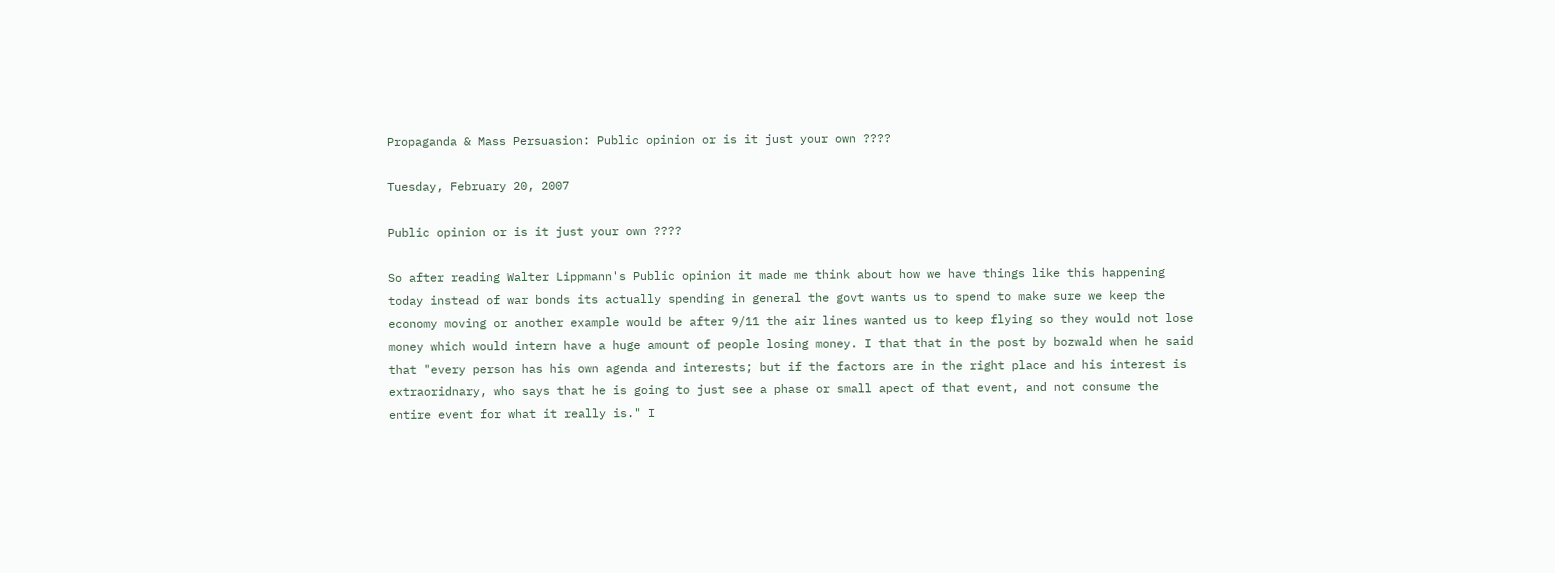Propaganda & Mass Persuasion: Public opinion or is it just your own ????

Tuesday, February 20, 2007

Public opinion or is it just your own ????

So after reading Walter Lippmann's Public opinion it made me think about how we have things like this happening today instead of war bonds its actually spending in general the govt wants us to spend to make sure we keep the economy moving or another example would be after 9/11 the air lines wanted us to keep flying so they would not lose money which would intern have a huge amount of people losing money. I that that in the post by bozwald when he said that "every person has his own agenda and interests; but if the factors are in the right place and his interest is extraoridnary, who says that he is going to just see a phase or small apect of that event, and not consume the entire event for what it really is." I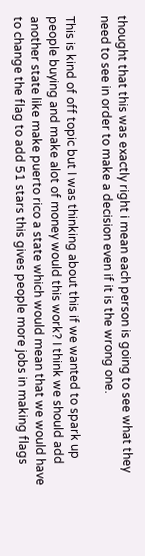thought that this was exactly right i mean each person is going to see what they need to see in order to make a decision even if it is the wrong one.

This is kind of off topic but I was thinking about this if we wanted to spark up people buying and make alot of money would this work? I think we should add another state like make puerto rico a state which would mean that we would have to change the flag to add 51 stars this gives people more jobs in making flags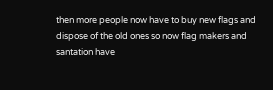then more people now have to buy new flags and dispose of the old ones so now flag makers and santation have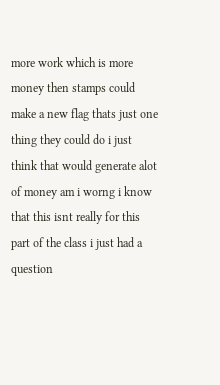more work which is more money then stamps could make a new flag thats just one thing they could do i just think that would generate alot of money am i worng i know that this isnt really for this part of the class i just had a question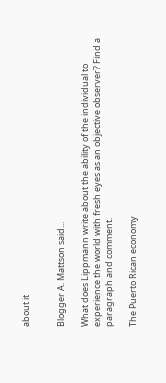about it


Blogger A. Mattson said...

What does Lippmann write about the ability of the individual to experience the world with fresh eyes as an objective observer? Find a paragraph and comment.

The Puerto Rican economy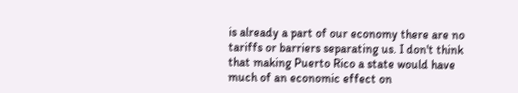is already a part of our economy there are no tariffs or barriers separating us. I don't think that making Puerto Rico a state would have much of an economic effect on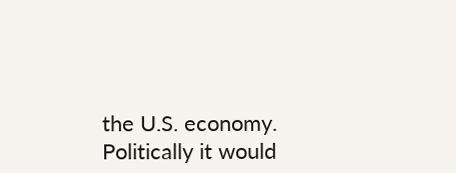the U.S. economy. Politically it would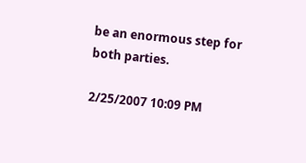be an enormous step for both parties.

2/25/2007 10:09 PM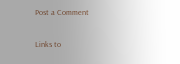Post a Comment

Links to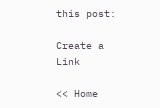this post:

Create a Link

<< Home